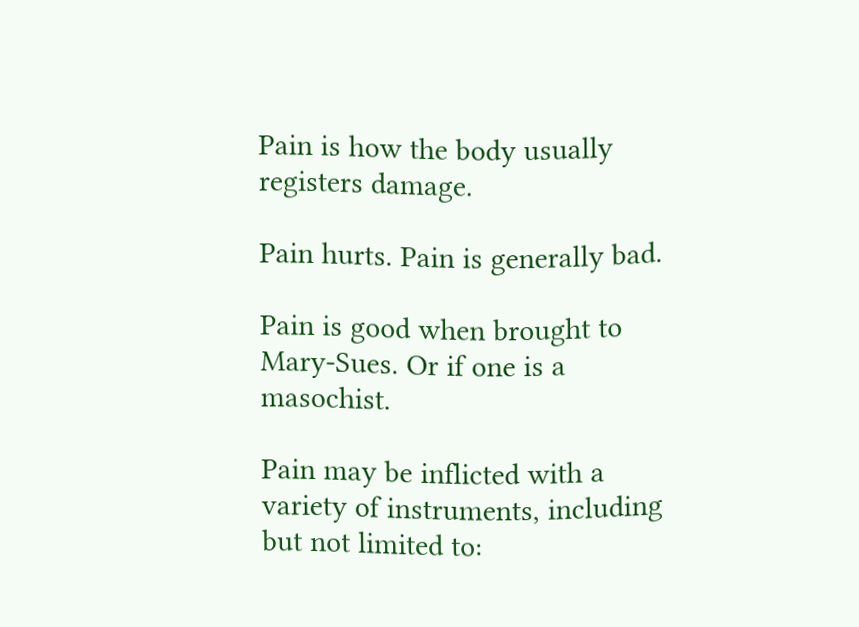Pain is how the body usually registers damage.

Pain hurts. Pain is generally bad.

Pain is good when brought to Mary-Sues. Or if one is a masochist.

Pain may be inflicted with a variety of instruments, including but not limited to: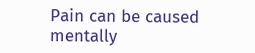Pain can be caused mentally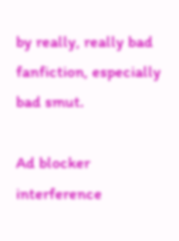by really, really bad fanfiction, especially bad smut.

Ad blocker interference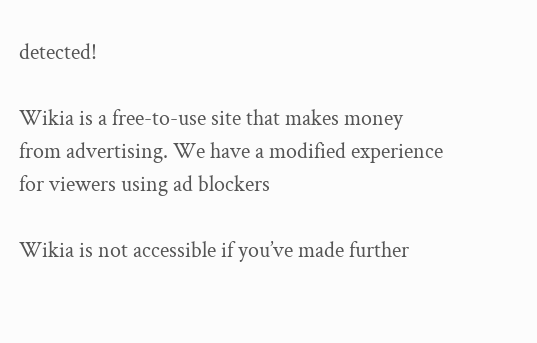detected!

Wikia is a free-to-use site that makes money from advertising. We have a modified experience for viewers using ad blockers

Wikia is not accessible if you’ve made further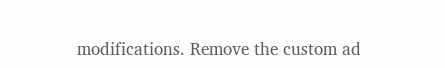modifications. Remove the custom ad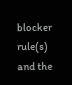blocker rule(s) and the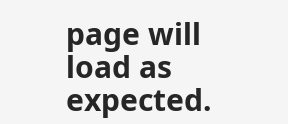page will load as expected.